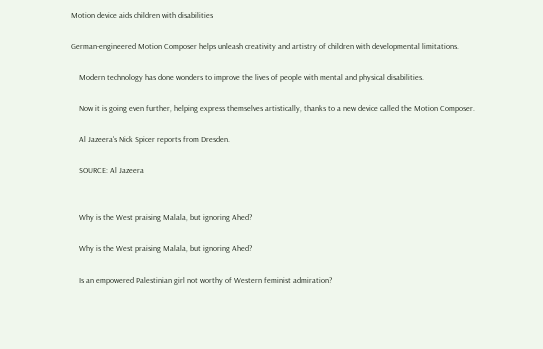Motion device aids children with disabilities

German-engineered Motion Composer helps unleash creativity and artistry of children with developmental limitations.

    Modern technology has done wonders to improve the lives of people with mental and physical disabilities.

    Now it is going even further, helping express themselves artistically, thanks to a new device called the Motion Composer.

    Al Jazeera's Nick Spicer reports from Dresden.

    SOURCE: Al Jazeera


    Why is the West praising Malala, but ignoring Ahed?

    Why is the West praising Malala, but ignoring Ahed?

    Is an empowered Palestinian girl not worthy of Western feminist admiration?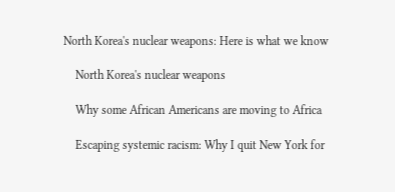North Korea's nuclear weapons: Here is what we know

    North Korea's nuclear weapons

    Why some African Americans are moving to Africa

    Escaping systemic racism: Why I quit New York for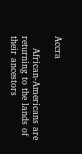Accra

    African-Americans are returning to the lands of their ancestors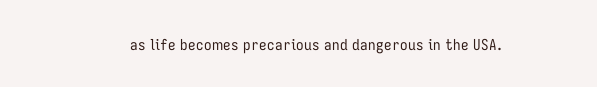as life becomes precarious and dangerous in the USA.